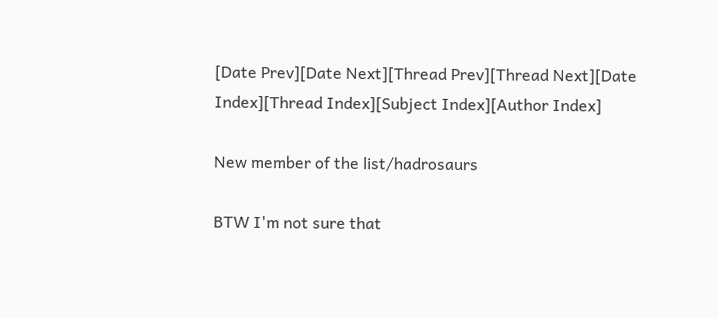[Date Prev][Date Next][Thread Prev][Thread Next][Date Index][Thread Index][Subject Index][Author Index]

New member of the list/hadrosaurs

BTW I'm not sure that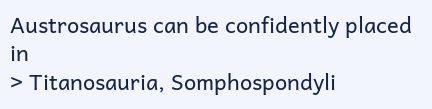Austrosaurus can be confidently placed in
> Titanosauria, Somphospondyli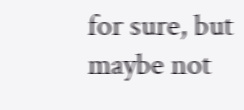for sure, but maybe not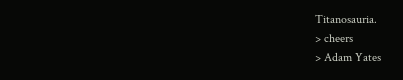Titanosauria.
> cheers
> Adam Yates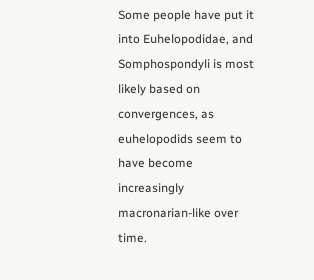Some people have put it into Euhelopodidae, and Somphospondyli is most
likely based on convergences, as euhelopodids seem to have become
increasingly macronarian-like over time.